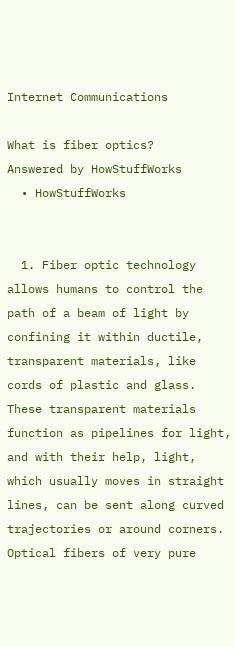Internet Communications

What is fiber optics?
Answered by HowStuffWorks
  • HowStuffWorks


  1. Fiber optic technology allows humans to control the path of a beam of light by confining it within ductile, transparent materials, like cords of plastic and glass. These transparent materials function as pipelines for light, and with their help, light, which usually moves in straight lines, can be sent along curved trajectories or around corners. Optical fibers of very pure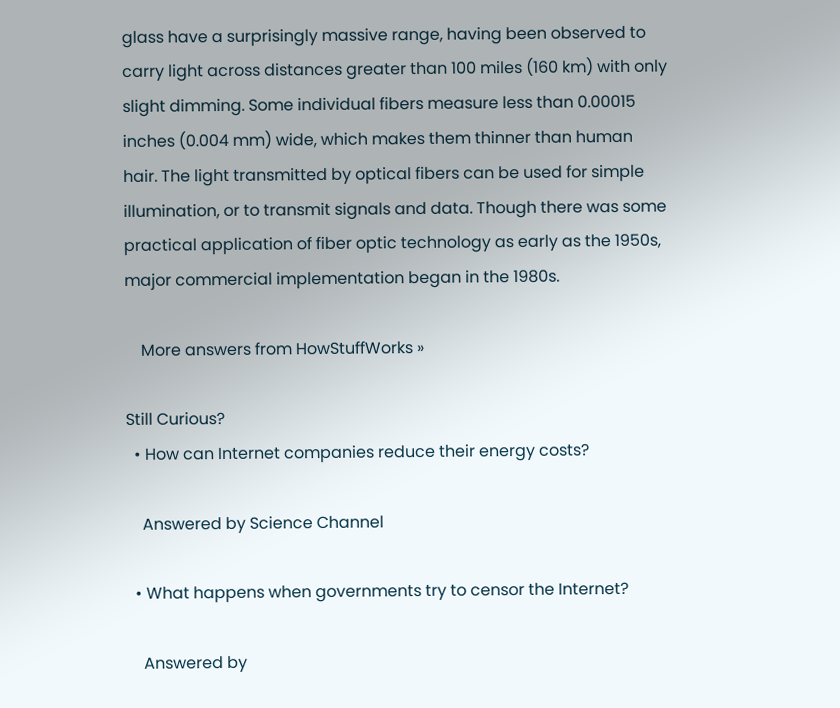glass have a surprisingly massive range, having been observed to carry light across distances greater than 100 miles (160 km) with only slight dimming. Some individual fibers measure less than 0.00015 inches (0.004 mm) wide, which makes them thinner than human hair. The light transmitted by optical fibers can be used for simple illumination, or to transmit signals and data. Though there was some practical application of fiber optic technology as early as the 1950s, major commercial implementation began in the 1980s.

    More answers from HowStuffWorks »

Still Curious?
  • How can Internet companies reduce their energy costs?

    Answered by Science Channel

  • What happens when governments try to censor the Internet?

    Answered by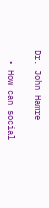Dr. John Hamre

  • How can social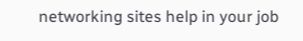networking sites help in your job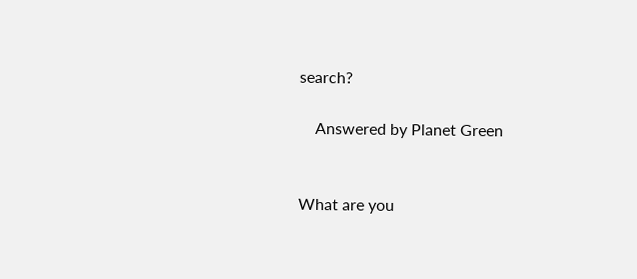search?

    Answered by Planet Green


What are you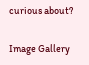curious about?

Image Gallery